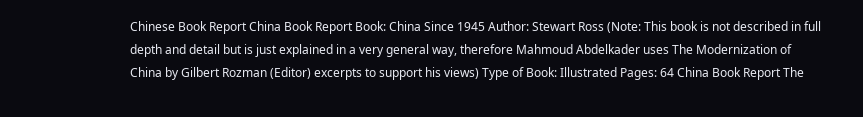Chinese Book Report China Book Report Book: China Since 1945 Author: Stewart Ross (Note: This book is not described in full depth and detail but is just explained in a very general way, therefore Mahmoud Abdelkader uses The Modernization of China by Gilbert Rozman (Editor) excerpts to support his views) Type of Book: Illustrated Pages: 64 China Book Report The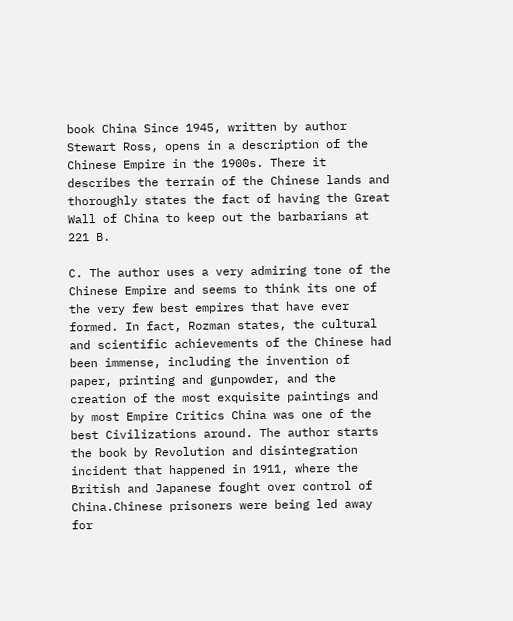book China Since 1945, written by author Stewart Ross, opens in a description of the Chinese Empire in the 1900s. There it describes the terrain of the Chinese lands and thoroughly states the fact of having the Great Wall of China to keep out the barbarians at 221 B.

C. The author uses a very admiring tone of the Chinese Empire and seems to think its one of the very few best empires that have ever formed. In fact, Rozman states, the cultural and scientific achievements of the Chinese had been immense, including the invention of paper, printing and gunpowder, and the creation of the most exquisite paintings and by most Empire Critics China was one of the best Civilizations around. The author starts the book by Revolution and disintegration incident that happened in 1911, where the British and Japanese fought over control of China.Chinese prisoners were being led away for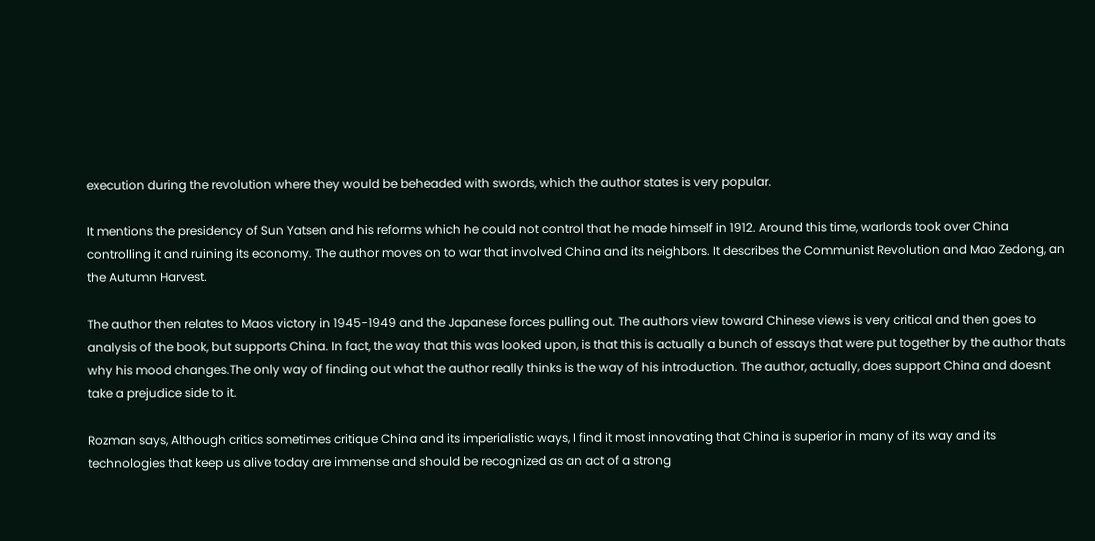execution during the revolution where they would be beheaded with swords, which the author states is very popular.

It mentions the presidency of Sun Yatsen and his reforms which he could not control that he made himself in 1912. Around this time, warlords took over China controlling it and ruining its economy. The author moves on to war that involved China and its neighbors. It describes the Communist Revolution and Mao Zedong, an the Autumn Harvest.

The author then relates to Maos victory in 1945-1949 and the Japanese forces pulling out. The authors view toward Chinese views is very critical and then goes to analysis of the book, but supports China. In fact, the way that this was looked upon, is that this is actually a bunch of essays that were put together by the author thats why his mood changes.The only way of finding out what the author really thinks is the way of his introduction. The author, actually, does support China and doesnt take a prejudice side to it.

Rozman says, Although critics sometimes critique China and its imperialistic ways, I find it most innovating that China is superior in many of its way and its technologies that keep us alive today are immense and should be recognized as an act of a strong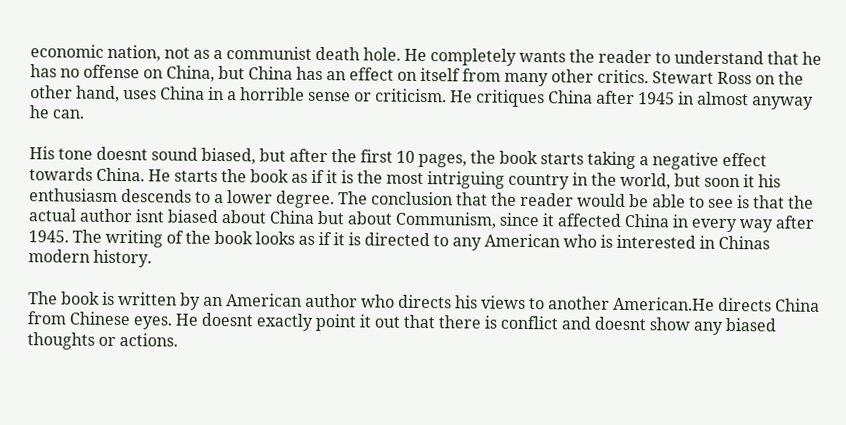economic nation, not as a communist death hole. He completely wants the reader to understand that he has no offense on China, but China has an effect on itself from many other critics. Stewart Ross on the other hand, uses China in a horrible sense or criticism. He critiques China after 1945 in almost anyway he can.

His tone doesnt sound biased, but after the first 10 pages, the book starts taking a negative effect towards China. He starts the book as if it is the most intriguing country in the world, but soon it his enthusiasm descends to a lower degree. The conclusion that the reader would be able to see is that the actual author isnt biased about China but about Communism, since it affected China in every way after 1945. The writing of the book looks as if it is directed to any American who is interested in Chinas modern history.

The book is written by an American author who directs his views to another American.He directs China from Chinese eyes. He doesnt exactly point it out that there is conflict and doesnt show any biased thoughts or actions.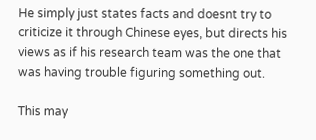He simply just states facts and doesnt try to criticize it through Chinese eyes, but directs his views as if his research team was the one that was having trouble figuring something out.

This may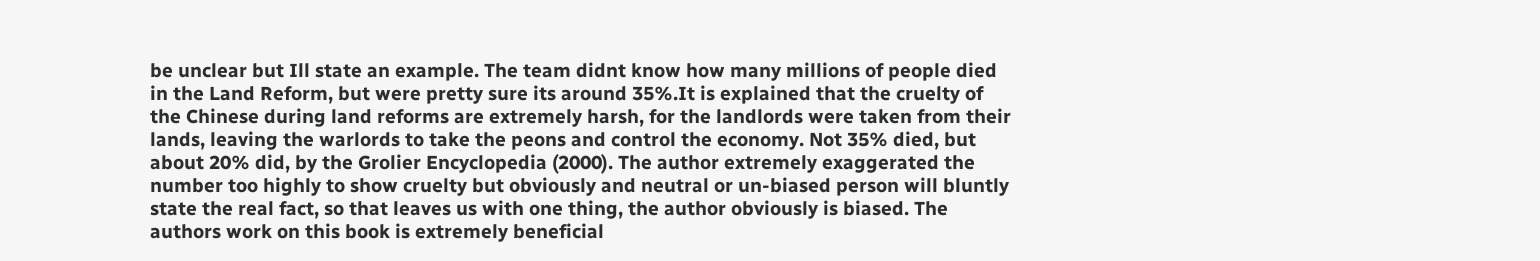be unclear but Ill state an example. The team didnt know how many millions of people died in the Land Reform, but were pretty sure its around 35%.It is explained that the cruelty of the Chinese during land reforms are extremely harsh, for the landlords were taken from their lands, leaving the warlords to take the peons and control the economy. Not 35% died, but about 20% did, by the Grolier Encyclopedia (2000). The author extremely exaggerated the number too highly to show cruelty but obviously and neutral or un-biased person will bluntly state the real fact, so that leaves us with one thing, the author obviously is biased. The authors work on this book is extremely beneficial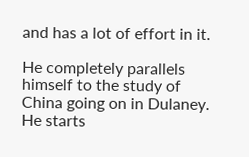and has a lot of effort in it.

He completely parallels himself to the study of China going on in Dulaney. He starts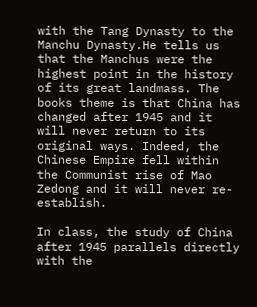with the Tang Dynasty to the Manchu Dynasty.He tells us that the Manchus were the highest point in the history of its great landmass. The books theme is that China has changed after 1945 and it will never return to its original ways. Indeed, the Chinese Empire fell within the Communist rise of Mao Zedong and it will never re-establish.

In class, the study of China after 1945 parallels directly with the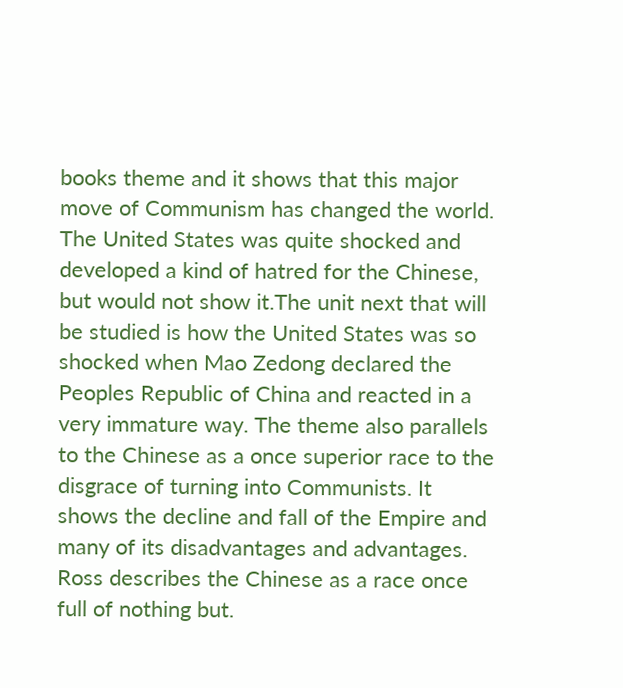books theme and it shows that this major move of Communism has changed the world. The United States was quite shocked and developed a kind of hatred for the Chinese, but would not show it.The unit next that will be studied is how the United States was so shocked when Mao Zedong declared the Peoples Republic of China and reacted in a very immature way. The theme also parallels to the Chinese as a once superior race to the disgrace of turning into Communists. It shows the decline and fall of the Empire and many of its disadvantages and advantages. Ross describes the Chinese as a race once full of nothing but.